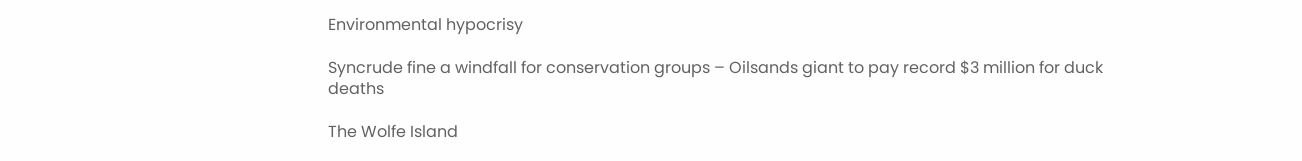Environmental hypocrisy

Syncrude fine a windfall for conservation groups – Oilsands giant to pay record $3 million for duck deaths

The Wolfe Island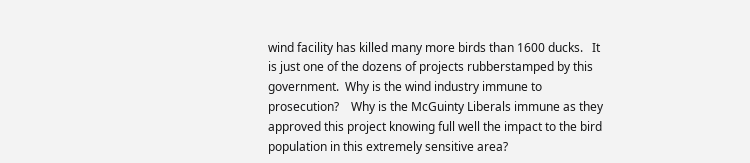wind facility has killed many more birds than 1600 ducks.   It is just one of the dozens of projects rubberstamped by this government.  Why is the wind industry immune to prosecution?    Why is the McGuinty Liberals immune as they approved this project knowing full well the impact to the bird population in this extremely sensitive area?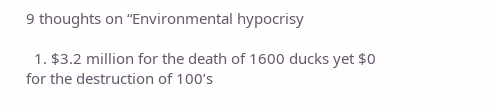9 thoughts on “Environmental hypocrisy

  1. $3.2 million for the death of 1600 ducks yet $0 for the destruction of 100’s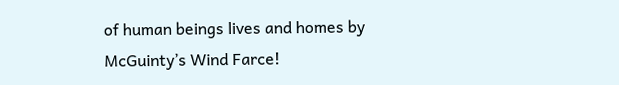of human beings lives and homes by McGuinty’s Wind Farce!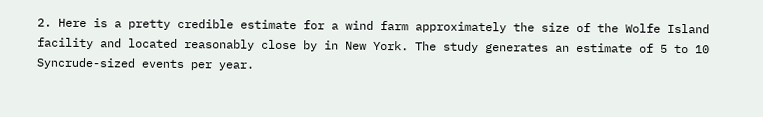2. Here is a pretty credible estimate for a wind farm approximately the size of the Wolfe Island facility and located reasonably close by in New York. The study generates an estimate of 5 to 10 Syncrude-sized events per year.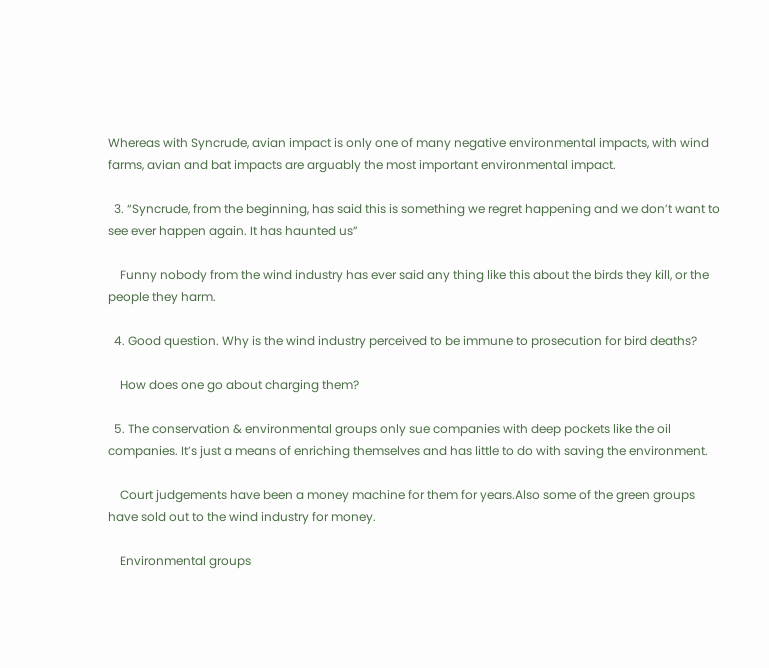Whereas with Syncrude, avian impact is only one of many negative environmental impacts, with wind farms, avian and bat impacts are arguably the most important environmental impact.

  3. “Syncrude, from the beginning, has said this is something we regret happening and we don’t want to see ever happen again. It has haunted us”

    Funny nobody from the wind industry has ever said any thing like this about the birds they kill, or the people they harm.

  4. Good question. Why is the wind industry perceived to be immune to prosecution for bird deaths?

    How does one go about charging them?

  5. The conservation & environmental groups only sue companies with deep pockets like the oil companies. It’s just a means of enriching themselves and has little to do with saving the environment.

    Court judgements have been a money machine for them for years.Also some of the green groups have sold out to the wind industry for money.

    Environmental groups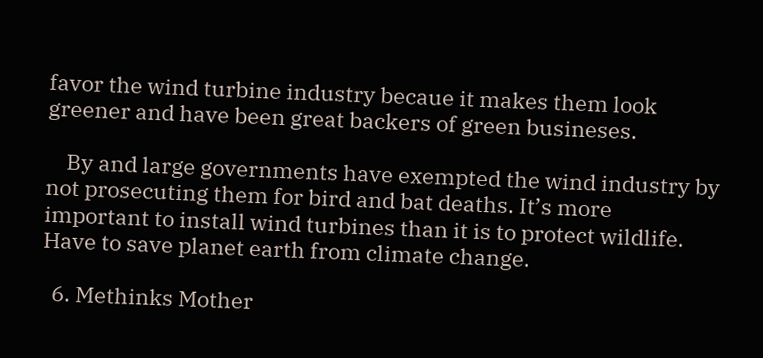favor the wind turbine industry becaue it makes them look greener and have been great backers of green busineses.

    By and large governments have exempted the wind industry by not prosecuting them for bird and bat deaths. It’s more important to install wind turbines than it is to protect wildlife. Have to save planet earth from climate change.

  6. Methinks Mother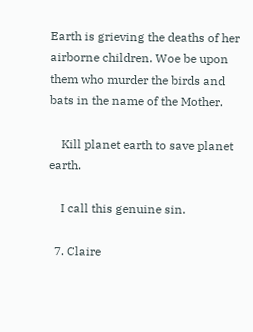Earth is grieving the deaths of her airborne children. Woe be upon them who murder the birds and bats in the name of the Mother.

    Kill planet earth to save planet earth.

    I call this genuine sin.

  7. Claire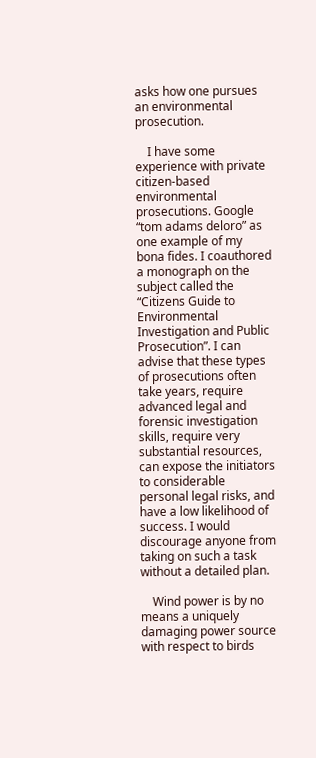asks how one pursues an environmental prosecution.

    I have some experience with private citizen-based environmental prosecutions. Google “tom adams deloro” as one example of my bona fides. I coauthored a monograph on the subject called the “Citizens Guide to Environmental Investigation and Public Prosecution”. I can advise that these types of prosecutions often take years, require advanced legal and forensic investigation skills, require very substantial resources, can expose the initiators to considerable personal legal risks, and have a low likelihood of success. I would discourage anyone from taking on such a task without a detailed plan.

    Wind power is by no means a uniquely damaging power source with respect to birds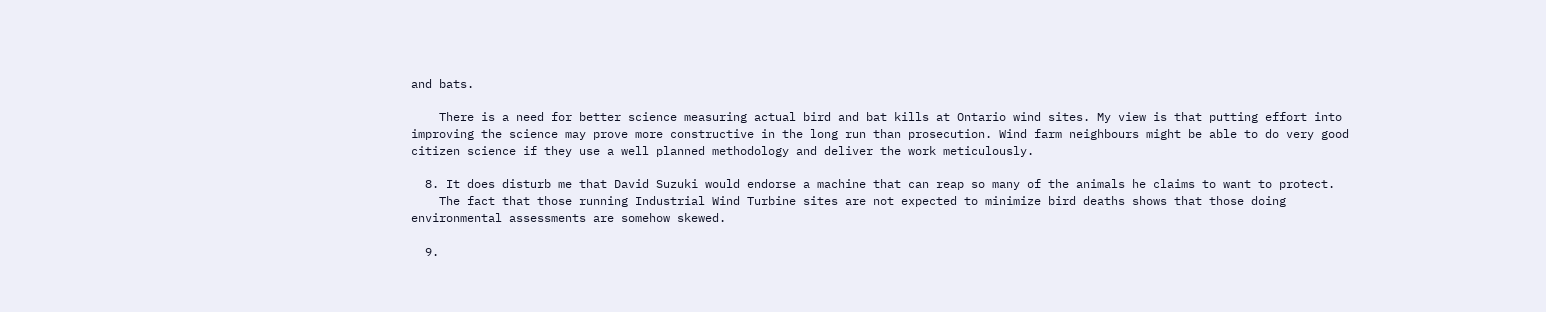and bats.

    There is a need for better science measuring actual bird and bat kills at Ontario wind sites. My view is that putting effort into improving the science may prove more constructive in the long run than prosecution. Wind farm neighbours might be able to do very good citizen science if they use a well planned methodology and deliver the work meticulously.

  8. It does disturb me that David Suzuki would endorse a machine that can reap so many of the animals he claims to want to protect.
    The fact that those running Industrial Wind Turbine sites are not expected to minimize bird deaths shows that those doing environmental assessments are somehow skewed.

  9.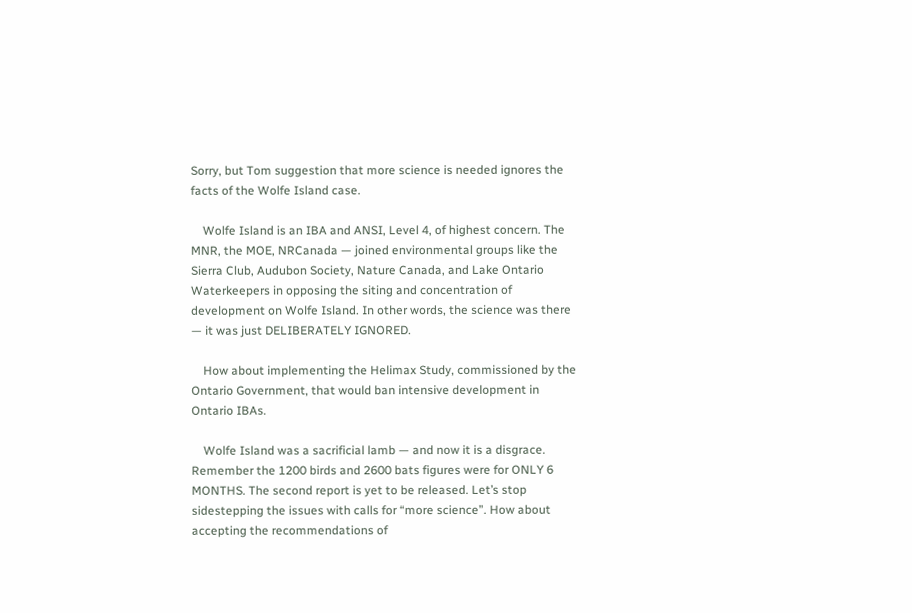Sorry, but Tom suggestion that more science is needed ignores the facts of the Wolfe Island case.

    Wolfe Island is an IBA and ANSI, Level 4, of highest concern. The MNR, the MOE, NRCanada — joined environmental groups like the Sierra Club, Audubon Society, Nature Canada, and Lake Ontario Waterkeepers in opposing the siting and concentration of development on Wolfe Island. In other words, the science was there — it was just DELIBERATELY IGNORED.

    How about implementing the Helimax Study, commissioned by the Ontario Government, that would ban intensive development in Ontario IBAs.

    Wolfe Island was a sacrificial lamb — and now it is a disgrace. Remember the 1200 birds and 2600 bats figures were for ONLY 6 MONTHS. The second report is yet to be released. Let’s stop sidestepping the issues with calls for “more science”. How about accepting the recommendations of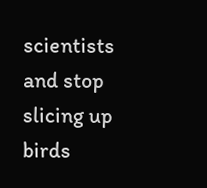scientists and stop slicing up birds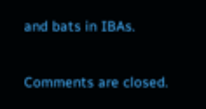and bats in IBAs.

Comments are closed.